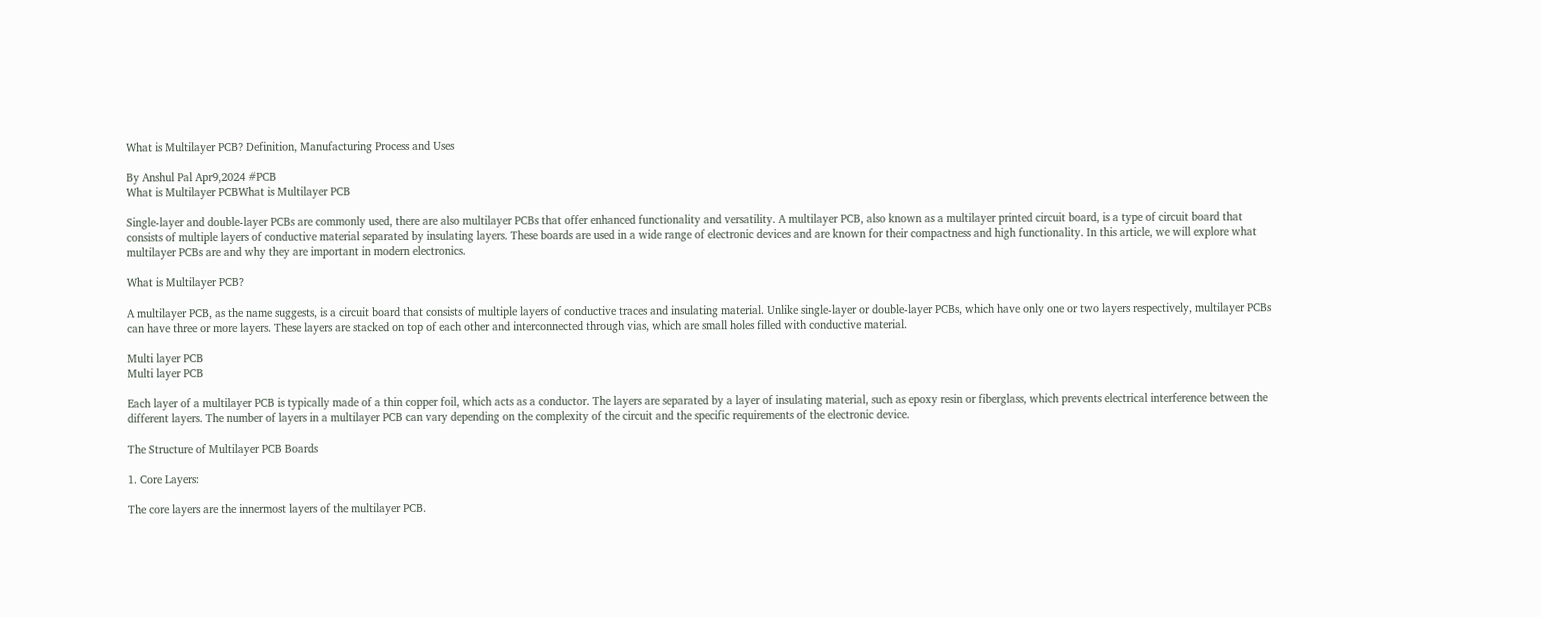What is Multilayer PCB? Definition, Manufacturing Process and Uses

By Anshul Pal Apr9,2024 #PCB
What is Multilayer PCBWhat is Multilayer PCB

Single-layer and double-layer PCBs are commonly used, there are also multilayer PCBs that offer enhanced functionality and versatility. A multilayer PCB, also known as a multilayer printed circuit board, is a type of circuit board that consists of multiple layers of conductive material separated by insulating layers. These boards are used in a wide range of electronic devices and are known for their compactness and high functionality. In this article, we will explore what multilayer PCBs are and why they are important in modern electronics.

What is Multilayer PCB?

A multilayer PCB, as the name suggests, is a circuit board that consists of multiple layers of conductive traces and insulating material. Unlike single-layer or double-layer PCBs, which have only one or two layers respectively, multilayer PCBs can have three or more layers. These layers are stacked on top of each other and interconnected through vias, which are small holes filled with conductive material.

Multi layer PCB
Multi layer PCB

Each layer of a multilayer PCB is typically made of a thin copper foil, which acts as a conductor. The layers are separated by a layer of insulating material, such as epoxy resin or fiberglass, which prevents electrical interference between the different layers. The number of layers in a multilayer PCB can vary depending on the complexity of the circuit and the specific requirements of the electronic device.

The Structure of Multilayer PCB Boards

1. Core Layers:

The core layers are the innermost layers of the multilayer PCB.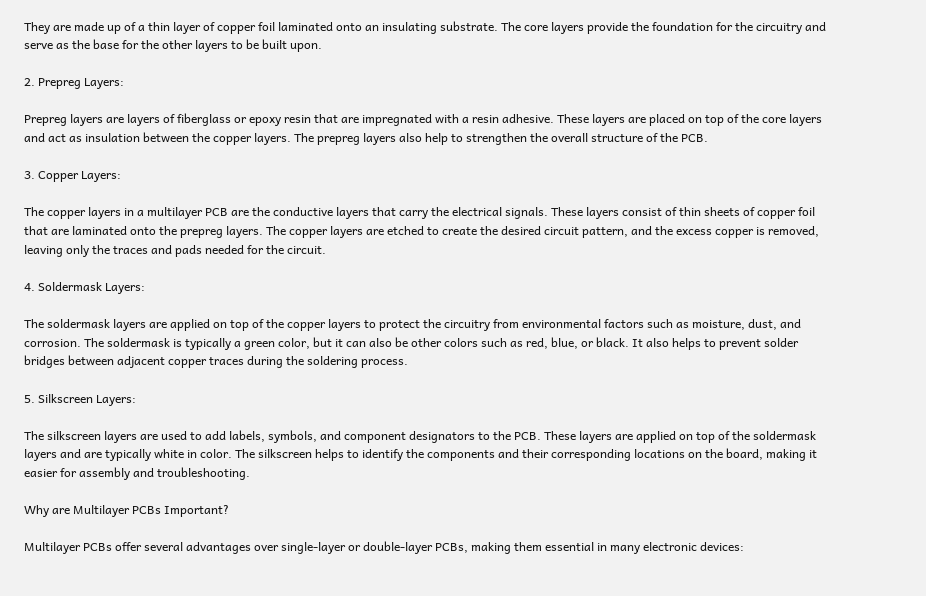They are made up of a thin layer of copper foil laminated onto an insulating substrate. The core layers provide the foundation for the circuitry and serve as the base for the other layers to be built upon.

2. Prepreg Layers:

Prepreg layers are layers of fiberglass or epoxy resin that are impregnated with a resin adhesive. These layers are placed on top of the core layers and act as insulation between the copper layers. The prepreg layers also help to strengthen the overall structure of the PCB.

3. Copper Layers:

The copper layers in a multilayer PCB are the conductive layers that carry the electrical signals. These layers consist of thin sheets of copper foil that are laminated onto the prepreg layers. The copper layers are etched to create the desired circuit pattern, and the excess copper is removed, leaving only the traces and pads needed for the circuit.

4. Soldermask Layers:

The soldermask layers are applied on top of the copper layers to protect the circuitry from environmental factors such as moisture, dust, and corrosion. The soldermask is typically a green color, but it can also be other colors such as red, blue, or black. It also helps to prevent solder bridges between adjacent copper traces during the soldering process.

5. Silkscreen Layers:

The silkscreen layers are used to add labels, symbols, and component designators to the PCB. These layers are applied on top of the soldermask layers and are typically white in color. The silkscreen helps to identify the components and their corresponding locations on the board, making it easier for assembly and troubleshooting.

Why are Multilayer PCBs Important?

Multilayer PCBs offer several advantages over single-layer or double-layer PCBs, making them essential in many electronic devices: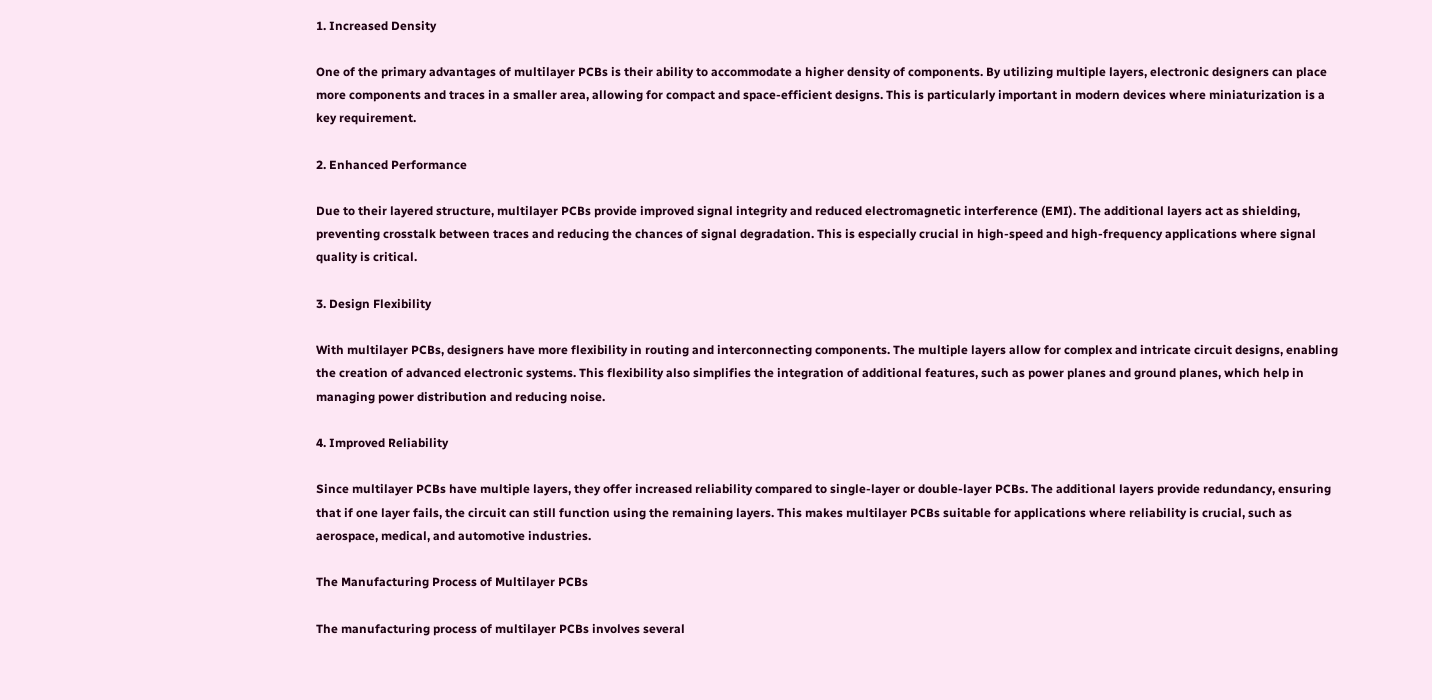1. Increased Density

One of the primary advantages of multilayer PCBs is their ability to accommodate a higher density of components. By utilizing multiple layers, electronic designers can place more components and traces in a smaller area, allowing for compact and space-efficient designs. This is particularly important in modern devices where miniaturization is a key requirement.

2. Enhanced Performance

Due to their layered structure, multilayer PCBs provide improved signal integrity and reduced electromagnetic interference (EMI). The additional layers act as shielding, preventing crosstalk between traces and reducing the chances of signal degradation. This is especially crucial in high-speed and high-frequency applications where signal quality is critical.

3. Design Flexibility

With multilayer PCBs, designers have more flexibility in routing and interconnecting components. The multiple layers allow for complex and intricate circuit designs, enabling the creation of advanced electronic systems. This flexibility also simplifies the integration of additional features, such as power planes and ground planes, which help in managing power distribution and reducing noise.

4. Improved Reliability

Since multilayer PCBs have multiple layers, they offer increased reliability compared to single-layer or double-layer PCBs. The additional layers provide redundancy, ensuring that if one layer fails, the circuit can still function using the remaining layers. This makes multilayer PCBs suitable for applications where reliability is crucial, such as aerospace, medical, and automotive industries.

The Manufacturing Process of Multilayer PCBs

The manufacturing process of multilayer PCBs involves several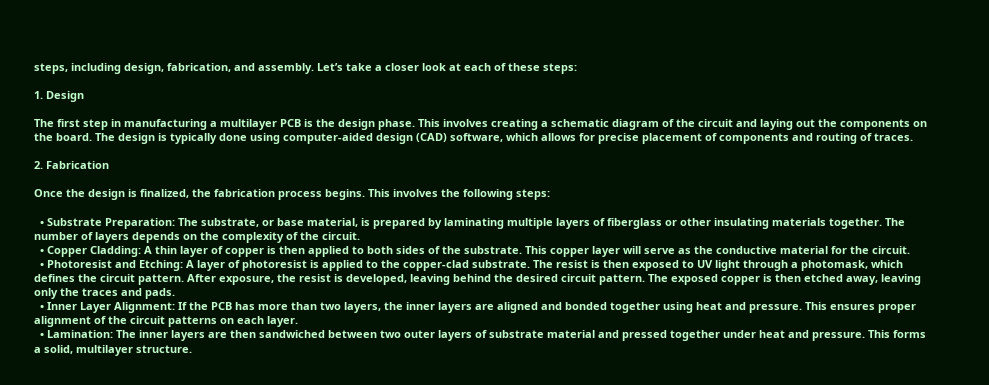steps, including design, fabrication, and assembly. Let’s take a closer look at each of these steps:

1. Design

The first step in manufacturing a multilayer PCB is the design phase. This involves creating a schematic diagram of the circuit and laying out the components on the board. The design is typically done using computer-aided design (CAD) software, which allows for precise placement of components and routing of traces.

2. Fabrication

Once the design is finalized, the fabrication process begins. This involves the following steps:

  • Substrate Preparation: The substrate, or base material, is prepared by laminating multiple layers of fiberglass or other insulating materials together. The number of layers depends on the complexity of the circuit.
  • Copper Cladding: A thin layer of copper is then applied to both sides of the substrate. This copper layer will serve as the conductive material for the circuit.
  • Photoresist and Etching: A layer of photoresist is applied to the copper-clad substrate. The resist is then exposed to UV light through a photomask, which defines the circuit pattern. After exposure, the resist is developed, leaving behind the desired circuit pattern. The exposed copper is then etched away, leaving only the traces and pads.
  • Inner Layer Alignment: If the PCB has more than two layers, the inner layers are aligned and bonded together using heat and pressure. This ensures proper alignment of the circuit patterns on each layer.
  • Lamination: The inner layers are then sandwiched between two outer layers of substrate material and pressed together under heat and pressure. This forms a solid, multilayer structure.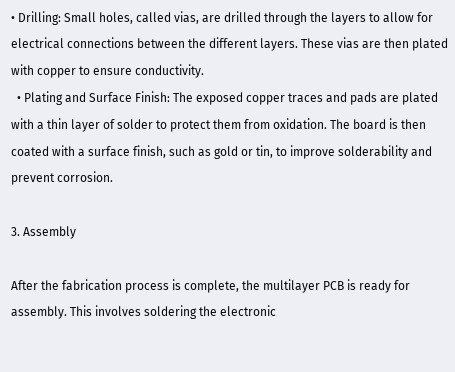• Drilling: Small holes, called vias, are drilled through the layers to allow for electrical connections between the different layers. These vias are then plated with copper to ensure conductivity.
  • Plating and Surface Finish: The exposed copper traces and pads are plated with a thin layer of solder to protect them from oxidation. The board is then coated with a surface finish, such as gold or tin, to improve solderability and prevent corrosion.

3. Assembly

After the fabrication process is complete, the multilayer PCB is ready for assembly. This involves soldering the electronic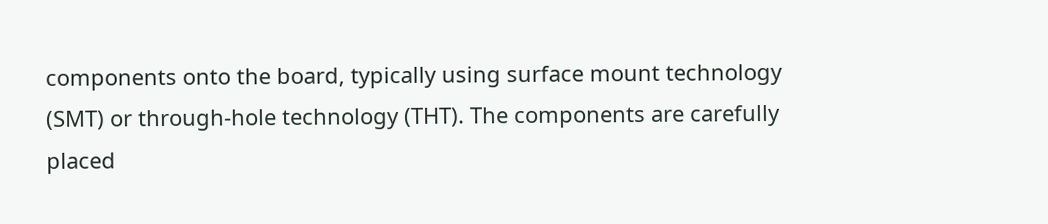components onto the board, typically using surface mount technology (SMT) or through-hole technology (THT). The components are carefully placed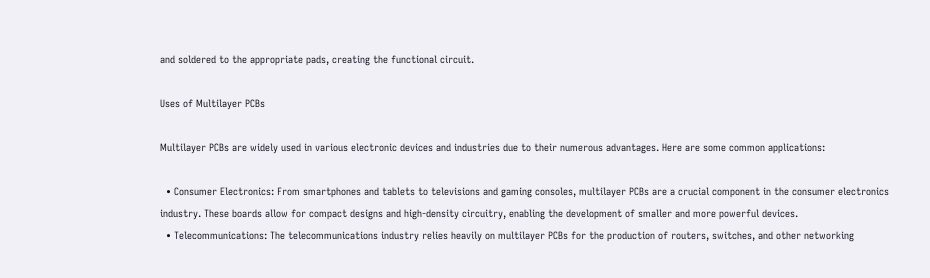and soldered to the appropriate pads, creating the functional circuit.

Uses of Multilayer PCBs

Multilayer PCBs are widely used in various electronic devices and industries due to their numerous advantages. Here are some common applications:

  • Consumer Electronics: From smartphones and tablets to televisions and gaming consoles, multilayer PCBs are a crucial component in the consumer electronics industry. These boards allow for compact designs and high-density circuitry, enabling the development of smaller and more powerful devices.
  • Telecommunications: The telecommunications industry relies heavily on multilayer PCBs for the production of routers, switches, and other networking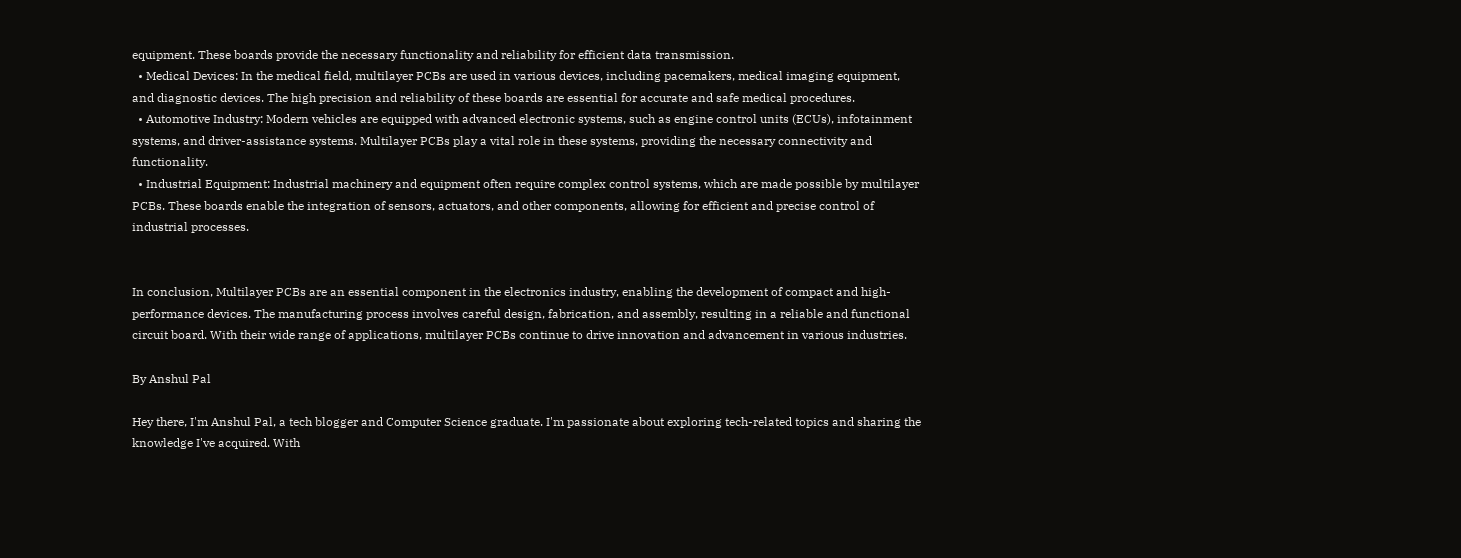equipment. These boards provide the necessary functionality and reliability for efficient data transmission.
  • Medical Devices: In the medical field, multilayer PCBs are used in various devices, including pacemakers, medical imaging equipment, and diagnostic devices. The high precision and reliability of these boards are essential for accurate and safe medical procedures.
  • Automotive Industry: Modern vehicles are equipped with advanced electronic systems, such as engine control units (ECUs), infotainment systems, and driver-assistance systems. Multilayer PCBs play a vital role in these systems, providing the necessary connectivity and functionality.
  • Industrial Equipment: Industrial machinery and equipment often require complex control systems, which are made possible by multilayer PCBs. These boards enable the integration of sensors, actuators, and other components, allowing for efficient and precise control of industrial processes.


In conclusion, Multilayer PCBs are an essential component in the electronics industry, enabling the development of compact and high-performance devices. The manufacturing process involves careful design, fabrication, and assembly, resulting in a reliable and functional circuit board. With their wide range of applications, multilayer PCBs continue to drive innovation and advancement in various industries.

By Anshul Pal

Hey there, I'm Anshul Pal, a tech blogger and Computer Science graduate. I'm passionate about exploring tech-related topics and sharing the knowledge I've acquired. With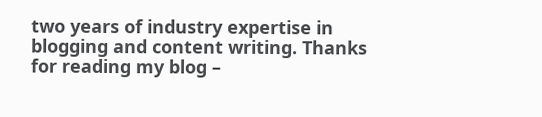two years of industry expertise in blogging and content writing. Thanks for reading my blog –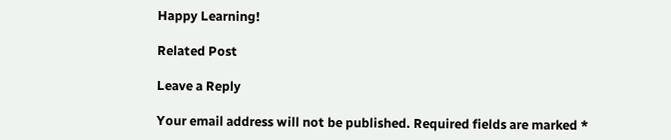Happy Learning!

Related Post

Leave a Reply

Your email address will not be published. Required fields are marked *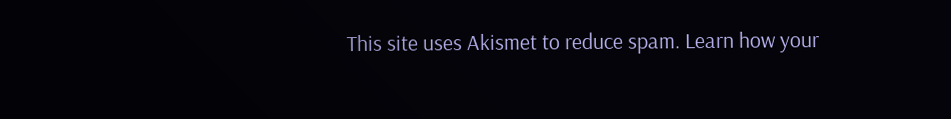This site uses Akismet to reduce spam. Learn how your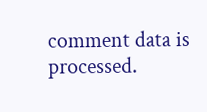comment data is processed.